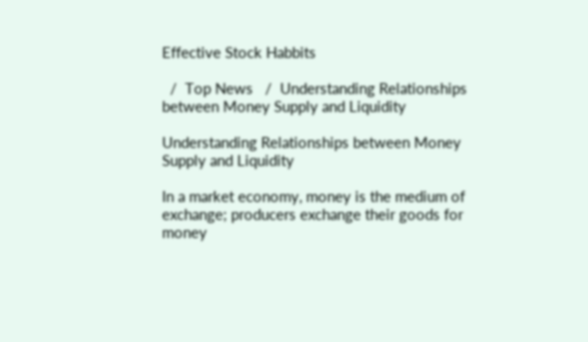Effective Stock Habbits

  /  Top News   /  Understanding Relationships between Money Supply and Liquidity

Understanding Relationships between Money Supply and Liquidity

In a market economy, money is the medium of exchange; producers exchange their goods for money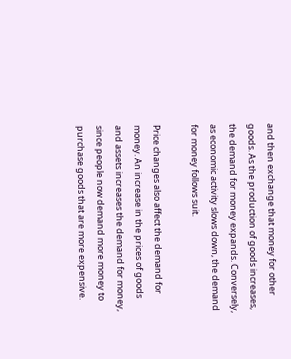and then exchange that money for other goods. As the production of goods increases, the demand for money expands. Conversely, as economic activity slows down, the demand for money follows suit.

Price changes also affect the demand for money. An increase in the prices of goods and assets increases the demand for money, since people now demand more money to purchase goods that are more expensive.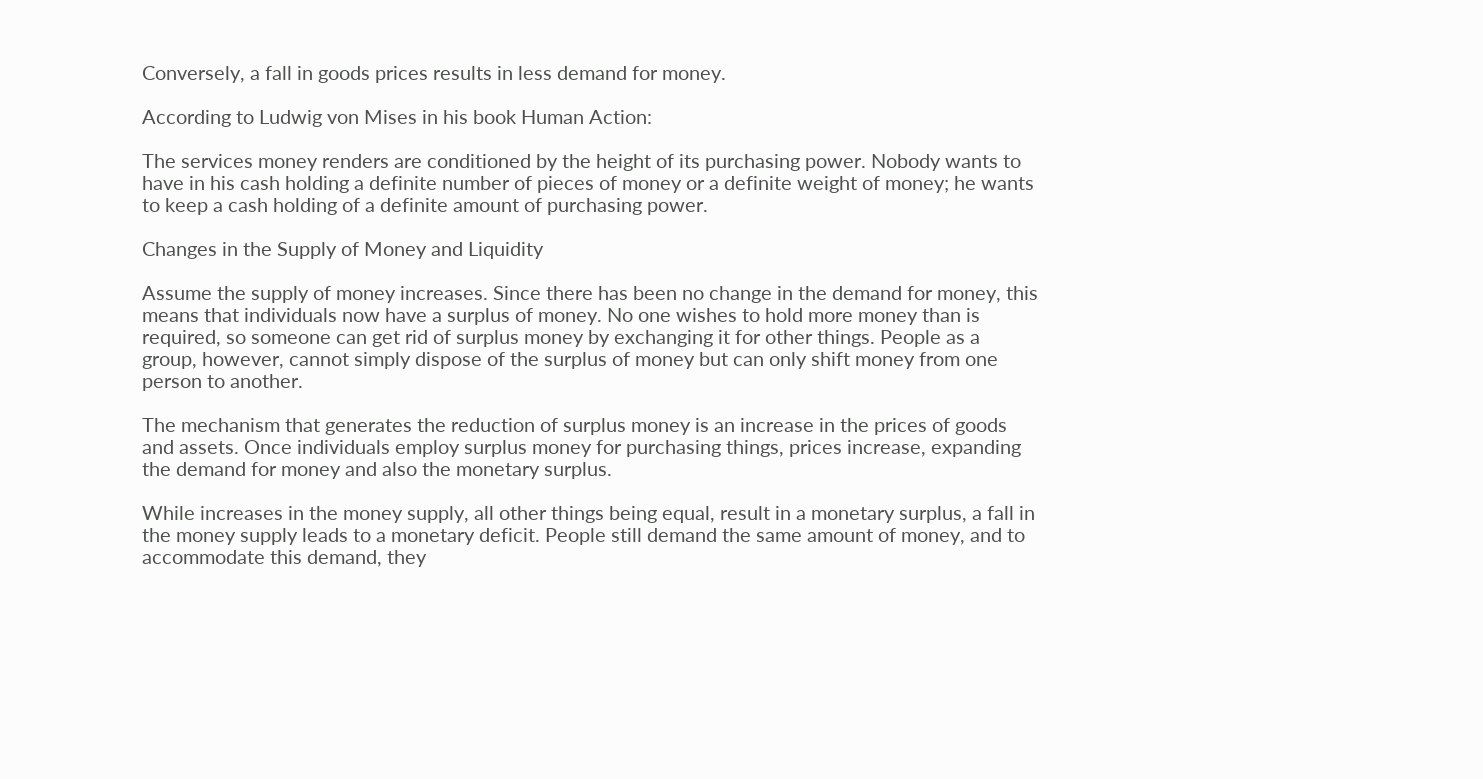Conversely, a fall in goods prices results in less demand for money.

According to Ludwig von Mises in his book Human Action:

The services money renders are conditioned by the height of its purchasing power. Nobody wants to have in his cash holding a definite number of pieces of money or a definite weight of money; he wants to keep a cash holding of a definite amount of purchasing power.

Changes in the Supply of Money and Liquidity

Assume the supply of money increases. Since there has been no change in the demand for money, this means that individuals now have a surplus of money. No one wishes to hold more money than is required, so someone can get rid of surplus money by exchanging it for other things. People as a group, however, cannot simply dispose of the surplus of money but can only shift money from one person to another.

The mechanism that generates the reduction of surplus money is an increase in the prices of goods and assets. Once individuals employ surplus money for purchasing things, prices increase, expanding the demand for money and also the monetary surplus.

While increases in the money supply, all other things being equal, result in a monetary surplus, a fall in the money supply leads to a monetary deficit. People still demand the same amount of money, and to accommodate this demand, they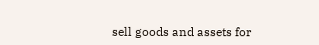sell goods and assets for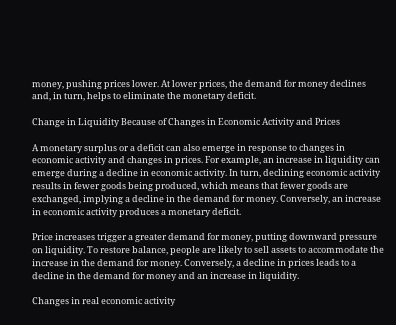money, pushing prices lower. At lower prices, the demand for money declines and, in turn, helps to eliminate the monetary deficit.

Change in Liquidity Because of Changes in Economic Activity and Prices

A monetary surplus or a deficit can also emerge in response to changes in economic activity and changes in prices. For example, an increase in liquidity can emerge during a decline in economic activity. In turn, declining economic activity results in fewer goods being produced, which means that fewer goods are exchanged, implying a decline in the demand for money. Conversely, an increase in economic activity produces a monetary deficit.

Price increases trigger a greater demand for money, putting downward pressure on liquidity. To restore balance, people are likely to sell assets to accommodate the increase in the demand for money. Conversely, a decline in prices leads to a decline in the demand for money and an increase in liquidity.

Changes in real economic activity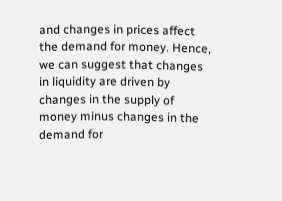and changes in prices affect the demand for money. Hence, we can suggest that changes in liquidity are driven by changes in the supply of money minus changes in the demand for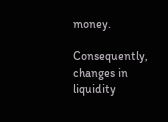money.

Consequently, changes in liquidity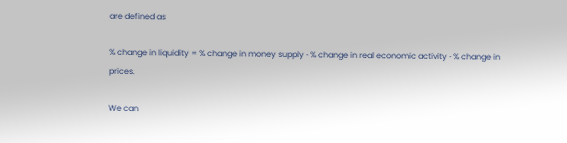are defined as

% change in liquidity = % change in money supply ˗ % change in real economic activity ˗ % change in prices.

We can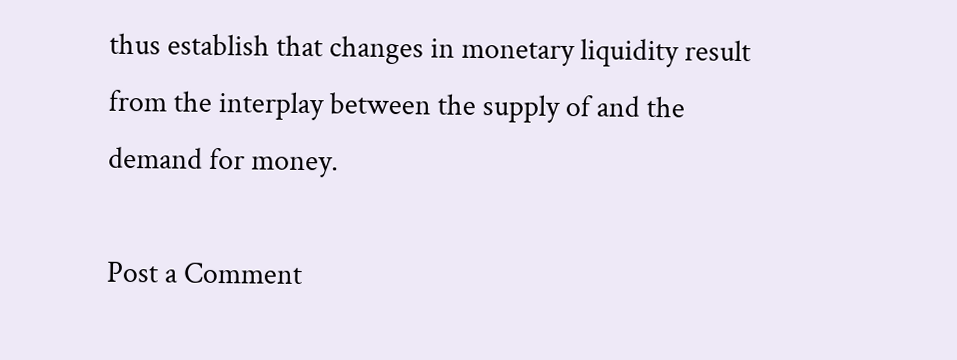thus establish that changes in monetary liquidity result from the interplay between the supply of and the demand for money.

Post a Comment